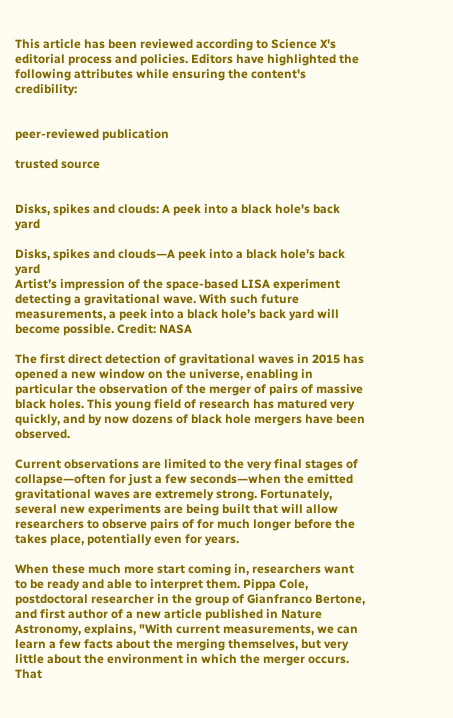This article has been reviewed according to Science X's editorial process and policies. Editors have highlighted the following attributes while ensuring the content's credibility:


peer-reviewed publication

trusted source


Disks, spikes and clouds: A peek into a black hole's back yard

Disks, spikes and clouds—A peek into a black hole's back yard
Artist’s impression of the space-based LISA experiment detecting a gravitational wave. With such future measurements, a peek into a black hole’s back yard will become possible. Credit: NASA

The first direct detection of gravitational waves in 2015 has opened a new window on the universe, enabling in particular the observation of the merger of pairs of massive black holes. This young field of research has matured very quickly, and by now dozens of black hole mergers have been observed.

Current observations are limited to the very final stages of collapse—often for just a few seconds—when the emitted gravitational waves are extremely strong. Fortunately, several new experiments are being built that will allow researchers to observe pairs of for much longer before the takes place, potentially even for years.

When these much more start coming in, researchers want to be ready and able to interpret them. Pippa Cole, postdoctoral researcher in the group of Gianfranco Bertone, and first author of a new article published in Nature Astronomy, explains, "With current measurements, we can learn a few facts about the merging themselves, but very little about the environment in which the merger occurs. That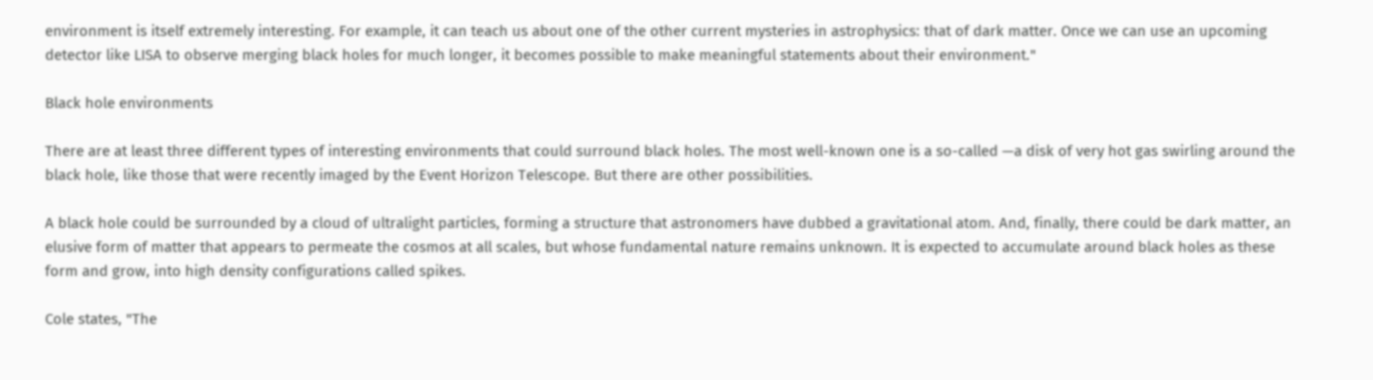environment is itself extremely interesting. For example, it can teach us about one of the other current mysteries in astrophysics: that of dark matter. Once we can use an upcoming detector like LISA to observe merging black holes for much longer, it becomes possible to make meaningful statements about their environment."

Black hole environments

There are at least three different types of interesting environments that could surround black holes. The most well-known one is a so-called —a disk of very hot gas swirling around the black hole, like those that were recently imaged by the Event Horizon Telescope. But there are other possibilities.

A black hole could be surrounded by a cloud of ultralight particles, forming a structure that astronomers have dubbed a gravitational atom. And, finally, there could be dark matter, an elusive form of matter that appears to permeate the cosmos at all scales, but whose fundamental nature remains unknown. It is expected to accumulate around black holes as these form and grow, into high density configurations called spikes.

Cole states, "The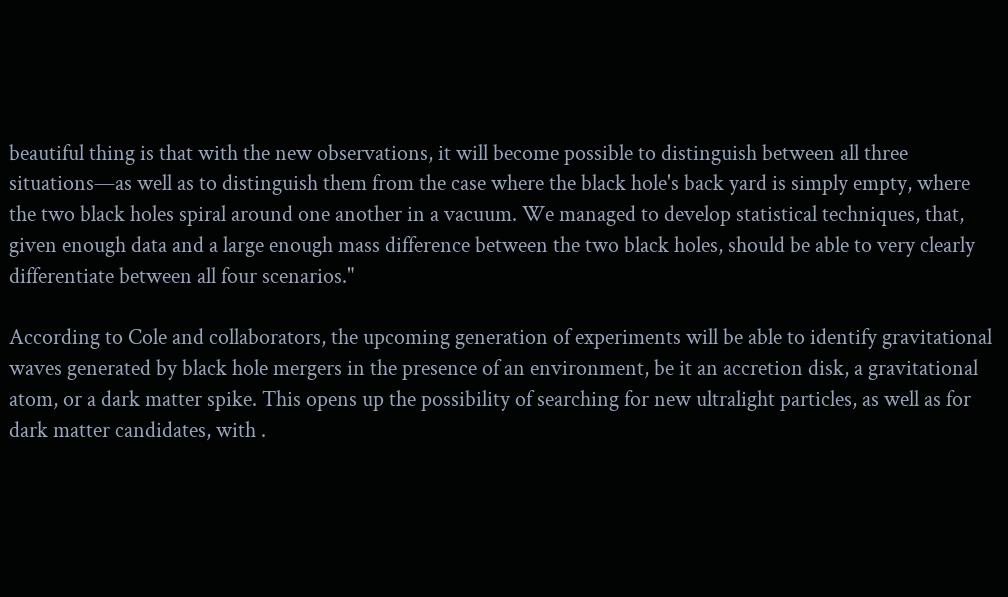beautiful thing is that with the new observations, it will become possible to distinguish between all three situations—as well as to distinguish them from the case where the black hole's back yard is simply empty, where the two black holes spiral around one another in a vacuum. We managed to develop statistical techniques, that, given enough data and a large enough mass difference between the two black holes, should be able to very clearly differentiate between all four scenarios."

According to Cole and collaborators, the upcoming generation of experiments will be able to identify gravitational waves generated by black hole mergers in the presence of an environment, be it an accretion disk, a gravitational atom, or a dark matter spike. This opens up the possibility of searching for new ultralight particles, as well as for dark matter candidates, with .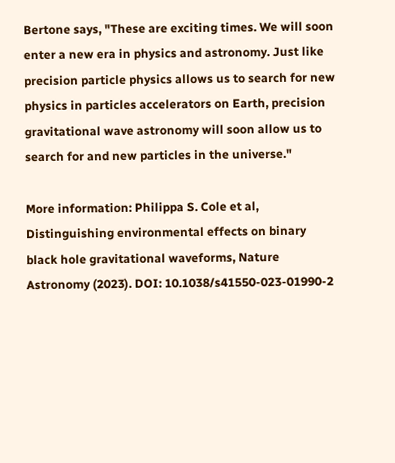Bertone says, "These are exciting times. We will soon enter a new era in physics and astronomy. Just like precision particle physics allows us to search for new physics in particles accelerators on Earth, precision gravitational wave astronomy will soon allow us to search for and new particles in the universe."

More information: Philippa S. Cole et al, Distinguishing environmental effects on binary black hole gravitational waveforms, Nature Astronomy (2023). DOI: 10.1038/s41550-023-01990-2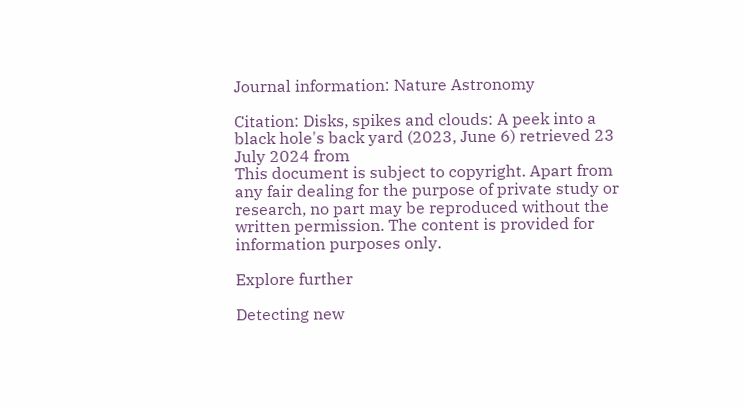Journal information: Nature Astronomy

Citation: Disks, spikes and clouds: A peek into a black hole's back yard (2023, June 6) retrieved 23 July 2024 from
This document is subject to copyright. Apart from any fair dealing for the purpose of private study or research, no part may be reproduced without the written permission. The content is provided for information purposes only.

Explore further

Detecting new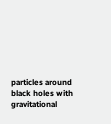particles around black holes with gravitational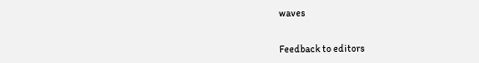waves


Feedback to editors